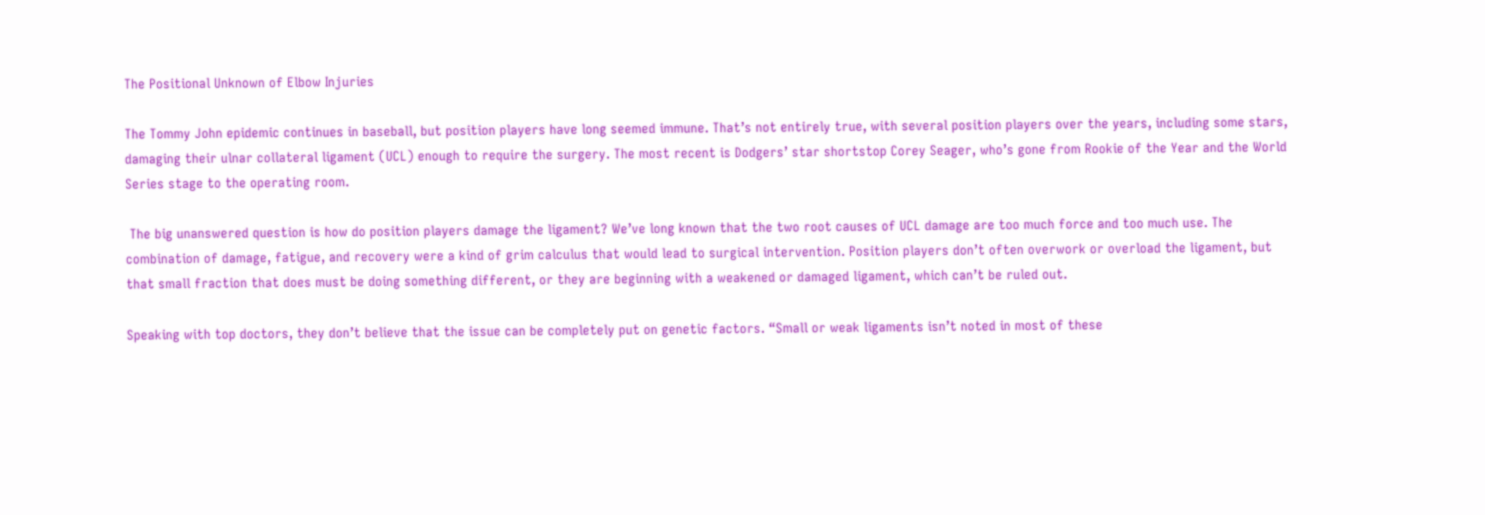The Positional Unknown of Elbow Injuries

The Tommy John epidemic continues in baseball, but position players have long seemed immune. That’s not entirely true, with several position players over the years, including some stars, damaging their ulnar collateral ligament (UCL) enough to require the surgery. The most recent is Dodgers’ star shortstop Corey Seager, who’s gone from Rookie of the Year and the World Series stage to the operating room.

 The big unanswered question is how do position players damage the ligament? We’ve long known that the two root causes of UCL damage are too much force and too much use. The combination of damage, fatigue, and recovery were a kind of grim calculus that would lead to surgical intervention. Position players don’t often overwork or overload the ligament, but that small fraction that does must be doing something different, or they are beginning with a weakened or damaged ligament, which can’t be ruled out.

Speaking with top doctors, they don’t believe that the issue can be completely put on genetic factors. “Small or weak ligaments isn’t noted in most of these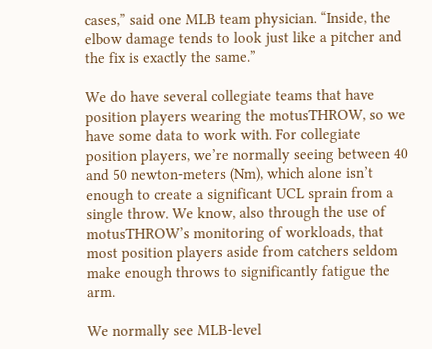cases,” said one MLB team physician. “Inside, the elbow damage tends to look just like a pitcher and the fix is exactly the same.”

We do have several collegiate teams that have position players wearing the motusTHROW, so we have some data to work with. For collegiate position players, we’re normally seeing between 40 and 50 newton-meters (Nm), which alone isn’t enough to create a significant UCL sprain from a single throw. We know, also through the use of motusTHROW’s monitoring of workloads, that most position players aside from catchers seldom make enough throws to significantly fatigue the arm.

We normally see MLB-level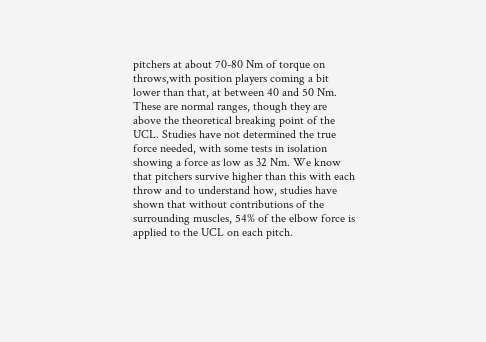pitchers at about 70-80 Nm of torque on throws,with position players coming a bit lower than that, at between 40 and 50 Nm. These are normal ranges, though they are above the theoretical breaking point of the UCL. Studies have not determined the true force needed, with some tests in isolation showing a force as low as 32 Nm. We know that pitchers survive higher than this with each throw and to understand how, studies have shown that without contributions of the surrounding muscles, 54% of the elbow force is applied to the UCL on each pitch.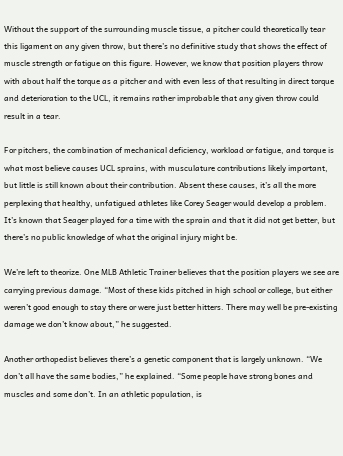Without the support of the surrounding muscle tissue, a pitcher could theoretically tear this ligament on any given throw, but there’s no definitive study that shows the effect of muscle strength or fatigue on this figure. However, we know that position players throw with about half the torque as a pitcher and with even less of that resulting in direct torque and deterioration to the UCL, it remains rather improbable that any given throw could result in a tear.

For pitchers, the combination of mechanical deficiency, workload or fatigue, and torque is what most believe causes UCL sprains, with musculature contributions likely important, but little is still known about their contribution. Absent these causes, it’s all the more perplexing that healthy, unfatigued athletes like Corey Seager would develop a problem. It’s known that Seager played for a time with the sprain and that it did not get better, but there’s no public knowledge of what the original injury might be.

We’re left to theorize. One MLB Athletic Trainer believes that the position players we see are carrying previous damage. “Most of these kids pitched in high school or college, but either weren’t good enough to stay there or were just better hitters. There may well be pre-existing damage we don’t know about,” he suggested.

Another orthopedist believes there’s a genetic component that is largely unknown. “We don’t all have the same bodies,” he explained. “Some people have strong bones and muscles and some don’t. In an athletic population, is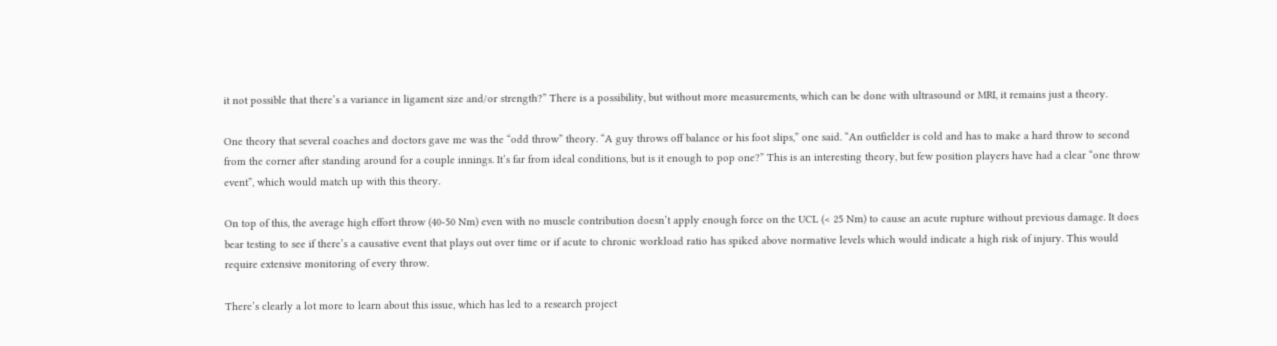it not possible that there’s a variance in ligament size and/or strength?” There is a possibility, but without more measurements, which can be done with ultrasound or MRI, it remains just a theory.

One theory that several coaches and doctors gave me was the “odd throw” theory. “A guy throws off balance or his foot slips,” one said. “An outfielder is cold and has to make a hard throw to second from the corner after standing around for a couple innings. It’s far from ideal conditions, but is it enough to pop one?” This is an interesting theory, but few position players have had a clear “one throw event”, which would match up with this theory.

On top of this, the average high effort throw (40-50 Nm) even with no muscle contribution doesn’t apply enough force on the UCL (< 25 Nm) to cause an acute rupture without previous damage. It does bear testing to see if there’s a causative event that plays out over time or if acute to chronic workload ratio has spiked above normative levels which would indicate a high risk of injury. This would require extensive monitoring of every throw.

There’s clearly a lot more to learn about this issue, which has led to a research project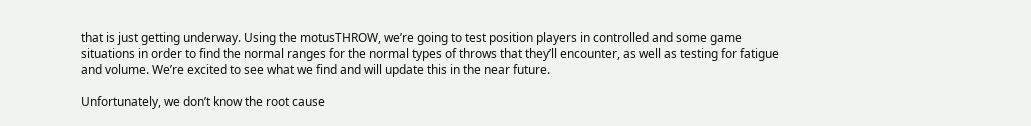that is just getting underway. Using the motusTHROW, we’re going to test position players in controlled and some game situations in order to find the normal ranges for the normal types of throws that they’ll encounter, as well as testing for fatigue and volume. We’re excited to see what we find and will update this in the near future.

Unfortunately, we don’t know the root cause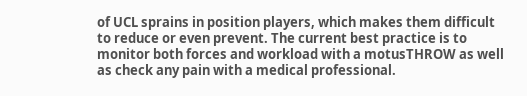of UCL sprains in position players, which makes them difficult to reduce or even prevent. The current best practice is to monitor both forces and workload with a motusTHROW as well as check any pain with a medical professional.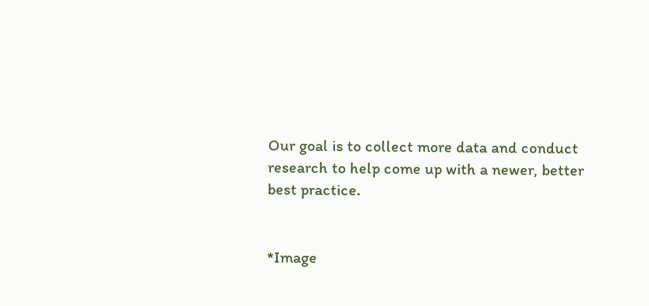Our goal is to collect more data and conduct research to help come up with a newer, better best practice.


*Image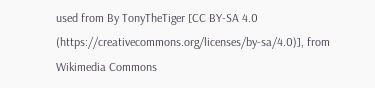used from By TonyTheTiger [CC BY-SA 4.0 (https://creativecommons.org/licenses/by-sa/4.0)], from Wikimedia Commons